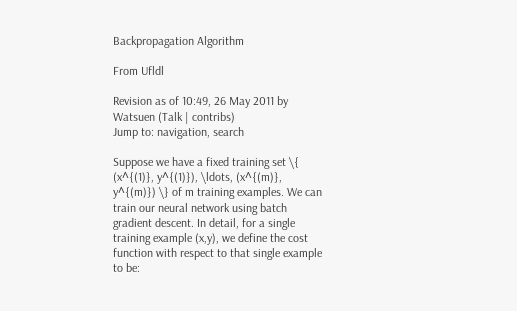Backpropagation Algorithm

From Ufldl

Revision as of 10:49, 26 May 2011 by Watsuen (Talk | contribs)
Jump to: navigation, search

Suppose we have a fixed training set \{ (x^{(1)}, y^{(1)}), \ldots, (x^{(m)}, y^{(m)}) \} of m training examples. We can train our neural network using batch gradient descent. In detail, for a single training example (x,y), we define the cost function with respect to that single example to be: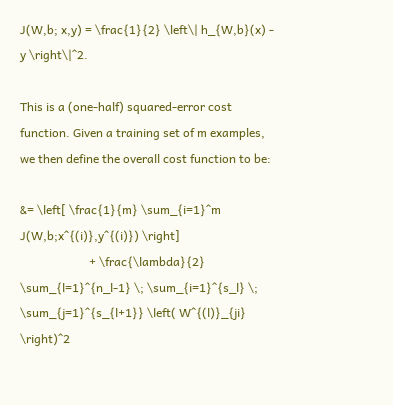J(W,b; x,y) = \frac{1}{2} \left\| h_{W,b}(x) - y \right\|^2.

This is a (one-half) squared-error cost function. Given a training set of m examples, we then define the overall cost function to be:

&= \left[ \frac{1}{m} \sum_{i=1}^m J(W,b;x^{(i)},y^{(i)}) \right]
                       + \frac{\lambda}{2} \sum_{l=1}^{n_l-1} \; \sum_{i=1}^{s_l} \; \sum_{j=1}^{s_{l+1}} \left( W^{(l)}_{ji} \right)^2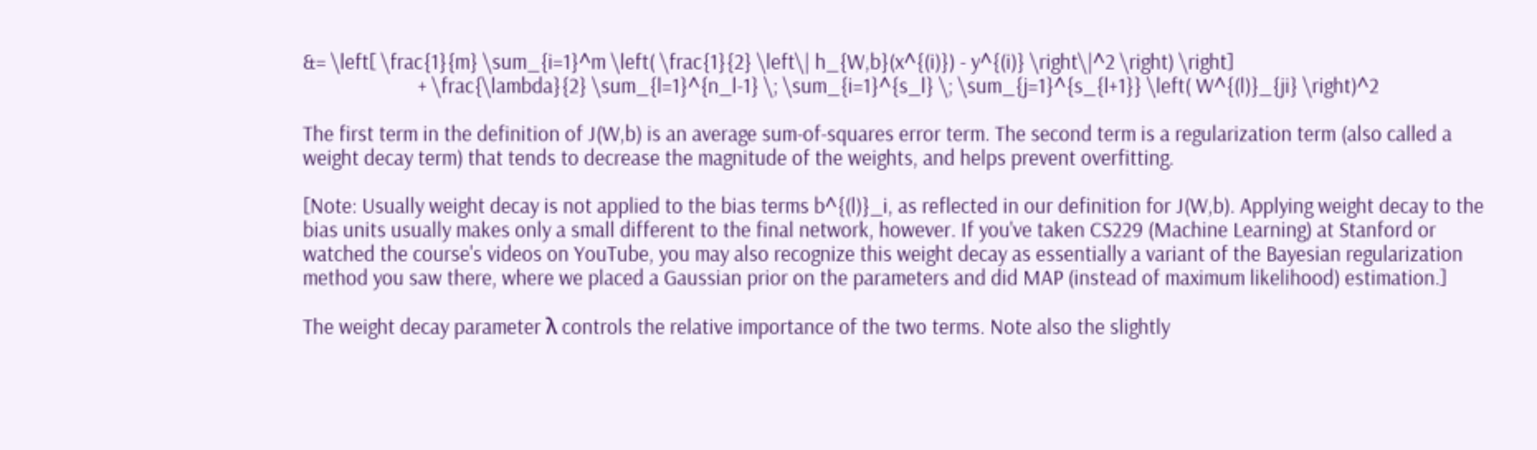&= \left[ \frac{1}{m} \sum_{i=1}^m \left( \frac{1}{2} \left\| h_{W,b}(x^{(i)}) - y^{(i)} \right\|^2 \right) \right]
                       + \frac{\lambda}{2} \sum_{l=1}^{n_l-1} \; \sum_{i=1}^{s_l} \; \sum_{j=1}^{s_{l+1}} \left( W^{(l)}_{ji} \right)^2

The first term in the definition of J(W,b) is an average sum-of-squares error term. The second term is a regularization term (also called a weight decay term) that tends to decrease the magnitude of the weights, and helps prevent overfitting.

[Note: Usually weight decay is not applied to the bias terms b^{(l)}_i, as reflected in our definition for J(W,b). Applying weight decay to the bias units usually makes only a small different to the final network, however. If you've taken CS229 (Machine Learning) at Stanford or watched the course's videos on YouTube, you may also recognize this weight decay as essentially a variant of the Bayesian regularization method you saw there, where we placed a Gaussian prior on the parameters and did MAP (instead of maximum likelihood) estimation.]

The weight decay parameter λ controls the relative importance of the two terms. Note also the slightly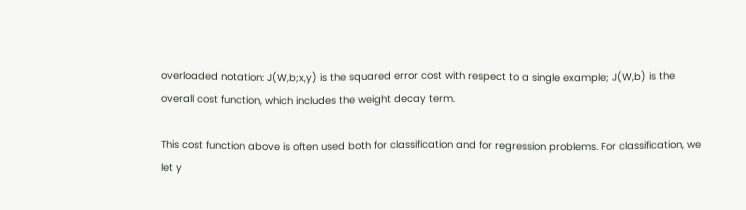overloaded notation: J(W,b;x,y) is the squared error cost with respect to a single example; J(W,b) is the overall cost function, which includes the weight decay term.

This cost function above is often used both for classification and for regression problems. For classification, we let y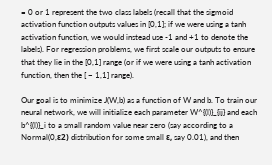= 0 or 1 represent the two class labels (recall that the sigmoid activation function outputs values in [0,1]; if we were using a tanh activation function, we would instead use -1 and +1 to denote the labels). For regression problems, we first scale our outputs to ensure that they lie in the [0,1] range (or if we were using a tanh activation function, then the [ − 1,1] range).

Our goal is to minimize J(W,b) as a function of W and b. To train our neural network, we will initialize each parameter W^{(l)}_{ij} and each b^{(l)}_i to a small random value near zero (say according to a Normal(0,ε2) distribution for some small ε, say 0.01), and then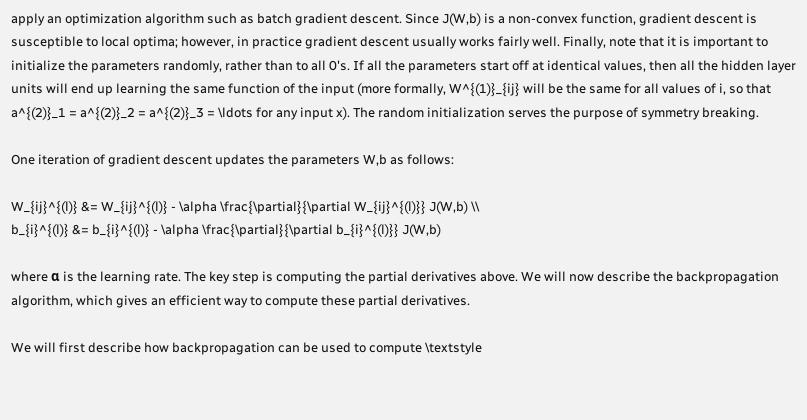apply an optimization algorithm such as batch gradient descent. Since J(W,b) is a non-convex function, gradient descent is susceptible to local optima; however, in practice gradient descent usually works fairly well. Finally, note that it is important to initialize the parameters randomly, rather than to all 0's. If all the parameters start off at identical values, then all the hidden layer units will end up learning the same function of the input (more formally, W^{(1)}_{ij} will be the same for all values of i, so that a^{(2)}_1 = a^{(2)}_2 = a^{(2)}_3 = \ldots for any input x). The random initialization serves the purpose of symmetry breaking.

One iteration of gradient descent updates the parameters W,b as follows:

W_{ij}^{(l)} &= W_{ij}^{(l)} - \alpha \frac{\partial}{\partial W_{ij}^{(l)}} J(W,b) \\
b_{i}^{(l)} &= b_{i}^{(l)} - \alpha \frac{\partial}{\partial b_{i}^{(l)}} J(W,b)

where α is the learning rate. The key step is computing the partial derivatives above. We will now describe the backpropagation algorithm, which gives an efficient way to compute these partial derivatives.

We will first describe how backpropagation can be used to compute \textstyle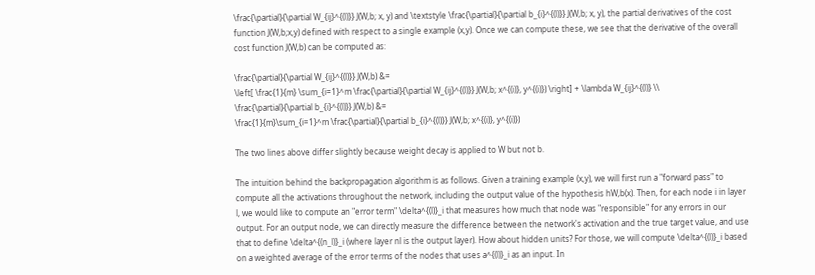\frac{\partial}{\partial W_{ij}^{(l)}} J(W,b; x, y) and \textstyle \frac{\partial}{\partial b_{i}^{(l)}} J(W,b; x, y), the partial derivatives of the cost function J(W,b;x,y) defined with respect to a single example (x,y). Once we can compute these, we see that the derivative of the overall cost function J(W,b) can be computed as:

\frac{\partial}{\partial W_{ij}^{(l)}} J(W,b) &=
\left[ \frac{1}{m} \sum_{i=1}^m \frac{\partial}{\partial W_{ij}^{(l)}} J(W,b; x^{(i)}, y^{(i)}) \right] + \lambda W_{ij}^{(l)} \\
\frac{\partial}{\partial b_{i}^{(l)}} J(W,b) &=
\frac{1}{m}\sum_{i=1}^m \frac{\partial}{\partial b_{i}^{(l)}} J(W,b; x^{(i)}, y^{(i)})

The two lines above differ slightly because weight decay is applied to W but not b.

The intuition behind the backpropagation algorithm is as follows. Given a training example (x,y), we will first run a "forward pass" to compute all the activations throughout the network, including the output value of the hypothesis hW,b(x). Then, for each node i in layer l, we would like to compute an "error term" \delta^{(l)}_i that measures how much that node was "responsible" for any errors in our output. For an output node, we can directly measure the difference between the network's activation and the true target value, and use that to define \delta^{(n_l)}_i (where layer nl is the output layer). How about hidden units? For those, we will compute \delta^{(l)}_i based on a weighted average of the error terms of the nodes that uses a^{(l)}_i as an input. In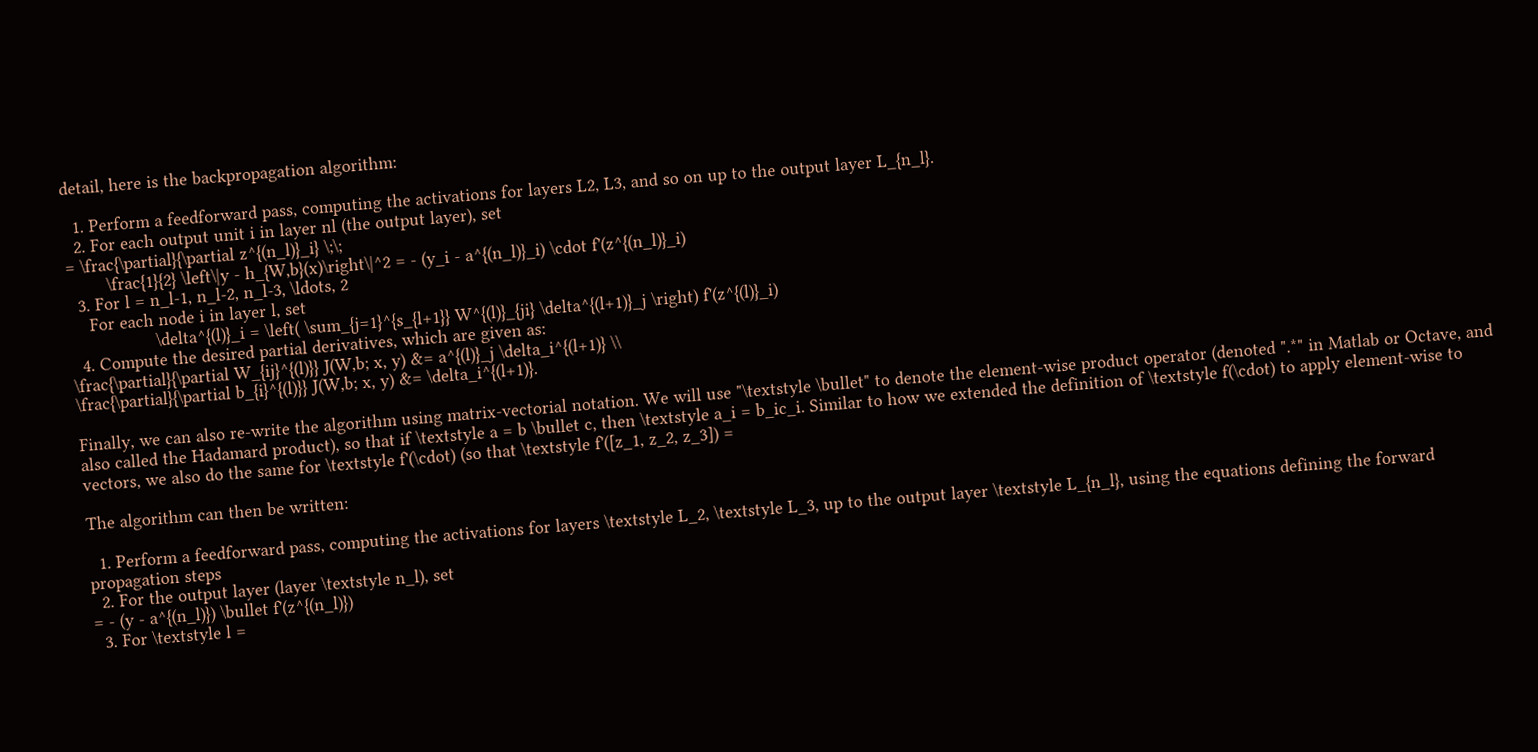detail, here is the backpropagation algorithm:

  1. Perform a feedforward pass, computing the activations for layers L2, L3, and so on up to the output layer L_{n_l}.
  2. For each output unit i in layer nl (the output layer), set
= \frac{\partial}{\partial z^{(n_l)}_i} \;\;
        \frac{1}{2} \left\|y - h_{W,b}(x)\right\|^2 = - (y_i - a^{(n_l)}_i) \cdot f'(z^{(n_l)}_i)
  3. For l = n_l-1, n_l-2, n_l-3, \ldots, 2
    For each node i in layer l, set
                 \delta^{(l)}_i = \left( \sum_{j=1}^{s_{l+1}} W^{(l)}_{ji} \delta^{(l+1)}_j \right) f'(z^{(l)}_i)
  4. Compute the desired partial derivatives, which are given as:
\frac{\partial}{\partial W_{ij}^{(l)}} J(W,b; x, y) &= a^{(l)}_j \delta_i^{(l+1)} \\
\frac{\partial}{\partial b_{i}^{(l)}} J(W,b; x, y) &= \delta_i^{(l+1)}.

Finally, we can also re-write the algorithm using matrix-vectorial notation. We will use "\textstyle \bullet" to denote the element-wise product operator (denoted ".*" in Matlab or Octave, and also called the Hadamard product), so that if \textstyle a = b \bullet c, then \textstyle a_i = b_ic_i. Similar to how we extended the definition of \textstyle f(\cdot) to apply element-wise to vectors, we also do the same for \textstyle f'(\cdot) (so that \textstyle f'([z_1, z_2, z_3]) =

The algorithm can then be written:

  1. Perform a feedforward pass, computing the activations for layers \textstyle L_2, \textstyle L_3, up to the output layer \textstyle L_{n_l}, using the equations defining the forward propagation steps
  2. For the output layer (layer \textstyle n_l), set
= - (y - a^{(n_l)}) \bullet f'(z^{(n_l)})
  3. For \textstyle l =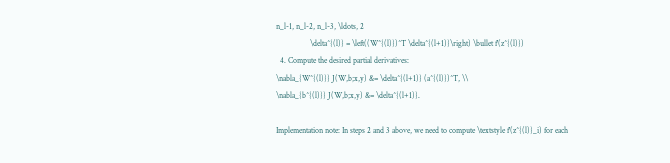n_l-1, n_l-2, n_l-3, \ldots, 2
                 \delta^{(l)} = \left((W^{(l)})^T \delta^{(l+1)}\right) \bullet f'(z^{(l)})
  4. Compute the desired partial derivatives:
\nabla_{W^{(l)}} J(W,b;x,y) &= \delta^{(l+1)} (a^{(l)})^T, \\
\nabla_{b^{(l)}} J(W,b;x,y) &= \delta^{(l+1)}.

Implementation note: In steps 2 and 3 above, we need to compute \textstyle f'(z^{(l)}_i) for each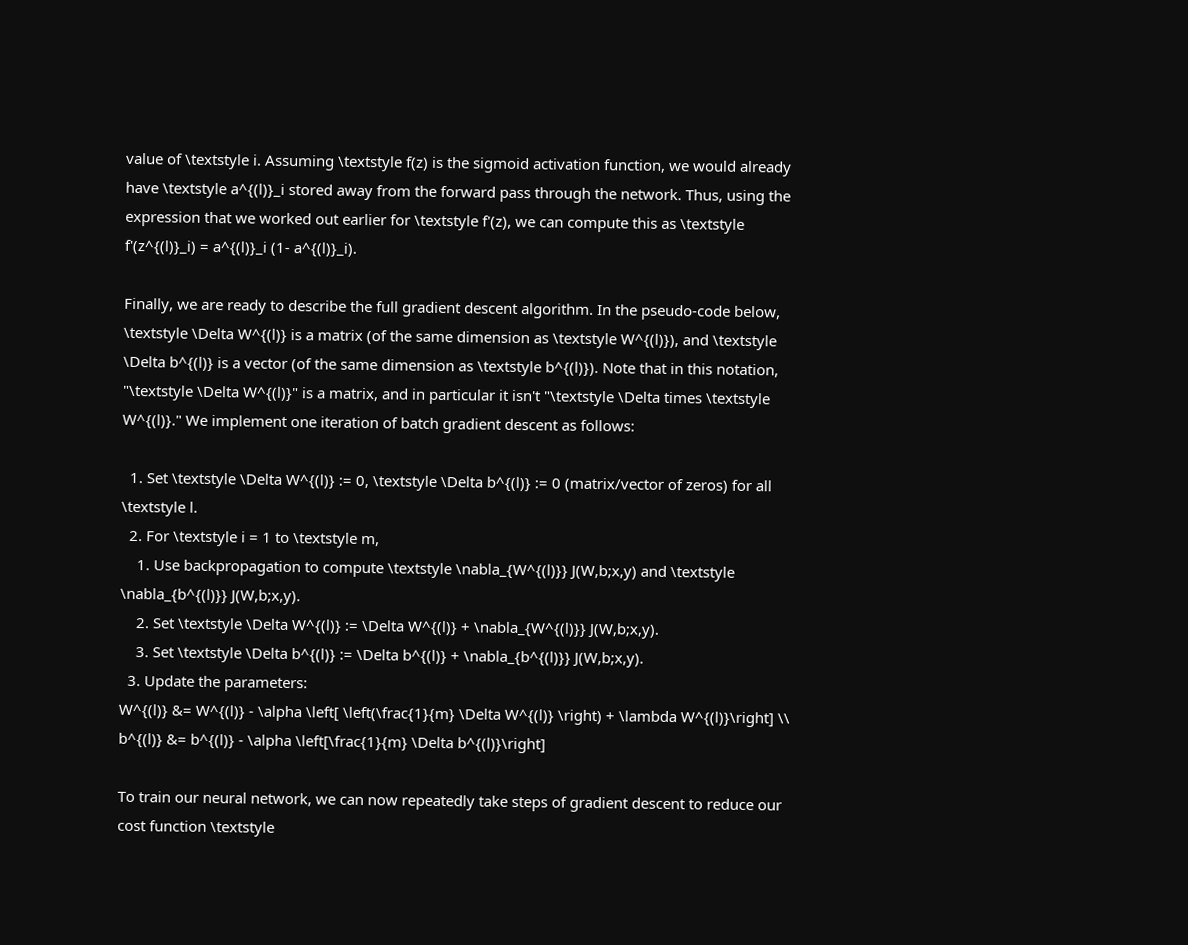value of \textstyle i. Assuming \textstyle f(z) is the sigmoid activation function, we would already have \textstyle a^{(l)}_i stored away from the forward pass through the network. Thus, using the expression that we worked out earlier for \textstyle f'(z), we can compute this as \textstyle f'(z^{(l)}_i) = a^{(l)}_i (1- a^{(l)}_i).

Finally, we are ready to describe the full gradient descent algorithm. In the pseudo-code below, \textstyle \Delta W^{(l)} is a matrix (of the same dimension as \textstyle W^{(l)}), and \textstyle \Delta b^{(l)} is a vector (of the same dimension as \textstyle b^{(l)}). Note that in this notation, "\textstyle \Delta W^{(l)}" is a matrix, and in particular it isn't "\textstyle \Delta times \textstyle W^{(l)}." We implement one iteration of batch gradient descent as follows:

  1. Set \textstyle \Delta W^{(l)} := 0, \textstyle \Delta b^{(l)} := 0 (matrix/vector of zeros) for all \textstyle l.
  2. For \textstyle i = 1 to \textstyle m,
    1. Use backpropagation to compute \textstyle \nabla_{W^{(l)}} J(W,b;x,y) and \textstyle \nabla_{b^{(l)}} J(W,b;x,y).
    2. Set \textstyle \Delta W^{(l)} := \Delta W^{(l)} + \nabla_{W^{(l)}} J(W,b;x,y).
    3. Set \textstyle \Delta b^{(l)} := \Delta b^{(l)} + \nabla_{b^{(l)}} J(W,b;x,y).
  3. Update the parameters:
W^{(l)} &= W^{(l)} - \alpha \left[ \left(\frac{1}{m} \Delta W^{(l)} \right) + \lambda W^{(l)}\right] \\
b^{(l)} &= b^{(l)} - \alpha \left[\frac{1}{m} \Delta b^{(l)}\right]

To train our neural network, we can now repeatedly take steps of gradient descent to reduce our cost function \textstyle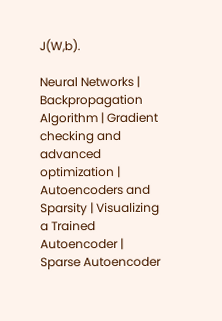J(W,b).

Neural Networks | Backpropagation Algorithm | Gradient checking and advanced optimization | Autoencoders and Sparsity | Visualizing a Trained Autoencoder | Sparse Autoencoder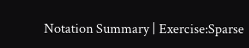Notation Summary | Exercise:Sparse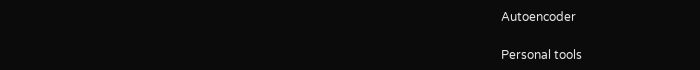Autoencoder

Personal tools